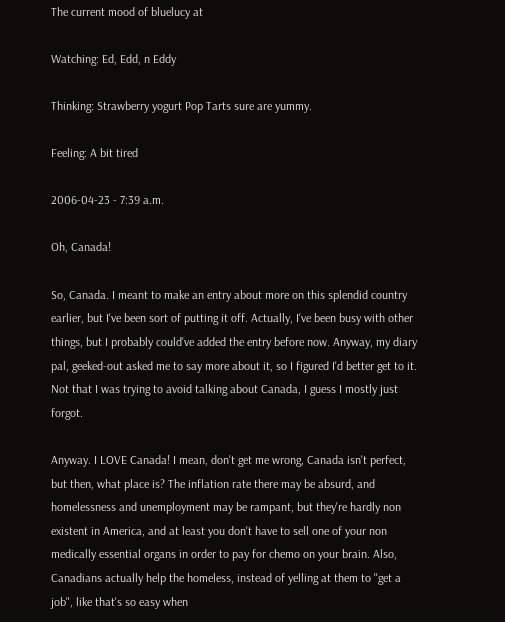The current mood of bluelucy at

Watching: Ed, Edd, n Eddy

Thinking: Strawberry yogurt Pop Tarts sure are yummy.

Feeling: A bit tired

2006-04-23 - 7:39 a.m.

Oh, Canada!

So, Canada. I meant to make an entry about more on this splendid country earlier, but I've been sort of putting it off. Actually, I've been busy with other things, but I probably could've added the entry before now. Anyway, my diary pal, geeked-out asked me to say more about it, so I figured I'd better get to it. Not that I was trying to avoid talking about Canada, I guess I mostly just forgot.

Anyway. I LOVE Canada! I mean, don't get me wrong, Canada isn't perfect, but then, what place is? The inflation rate there may be absurd, and homelessness and unemployment may be rampant, but they're hardly non existent in America, and at least you don't have to sell one of your non medically essential organs in order to pay for chemo on your brain. Also, Canadians actually help the homeless, instead of yelling at them to "get a job", like that's so easy when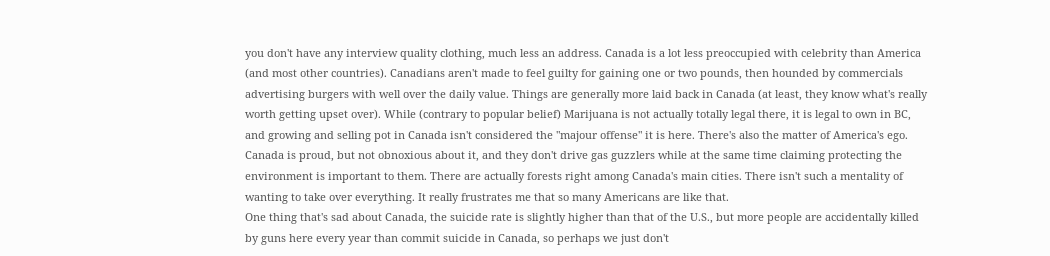you don't have any interview quality clothing, much less an address. Canada is a lot less preoccupied with celebrity than America (and most other countries). Canadians aren't made to feel guilty for gaining one or two pounds, then hounded by commercials advertising burgers with well over the daily value. Things are generally more laid back in Canada (at least, they know what's really worth getting upset over). While (contrary to popular belief) Marijuana is not actually totally legal there, it is legal to own in BC, and growing and selling pot in Canada isn't considered the "majour offense" it is here. There's also the matter of America's ego. Canada is proud, but not obnoxious about it, and they don't drive gas guzzlers while at the same time claiming protecting the environment is important to them. There are actually forests right among Canada's main cities. There isn't such a mentality of wanting to take over everything. It really frustrates me that so many Americans are like that.
One thing that's sad about Canada, the suicide rate is slightly higher than that of the U.S., but more people are accidentally killed by guns here every year than commit suicide in Canada, so perhaps we just don't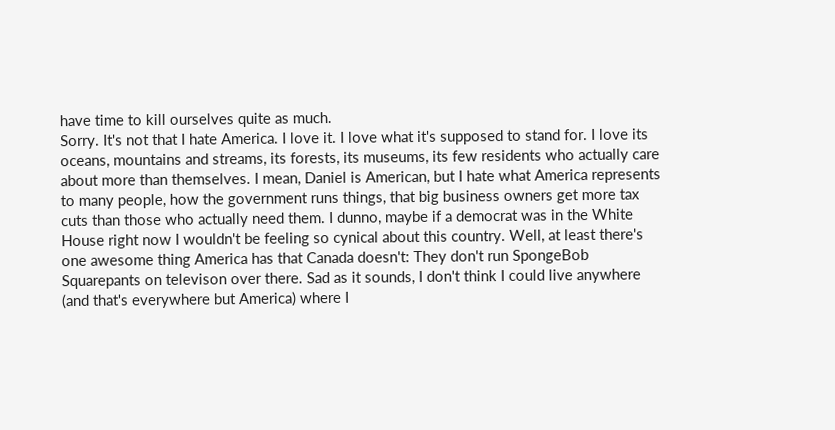have time to kill ourselves quite as much.
Sorry. It's not that I hate America. I love it. I love what it's supposed to stand for. I love its oceans, mountains and streams, its forests, its museums, its few residents who actually care about more than themselves. I mean, Daniel is American, but I hate what America represents to many people, how the government runs things, that big business owners get more tax cuts than those who actually need them. I dunno, maybe if a democrat was in the White House right now I wouldn't be feeling so cynical about this country. Well, at least there's one awesome thing America has that Canada doesn't: They don't run SpongeBob Squarepants on televison over there. Sad as it sounds, I don't think I could live anywhere (and that's everywhere but America) where I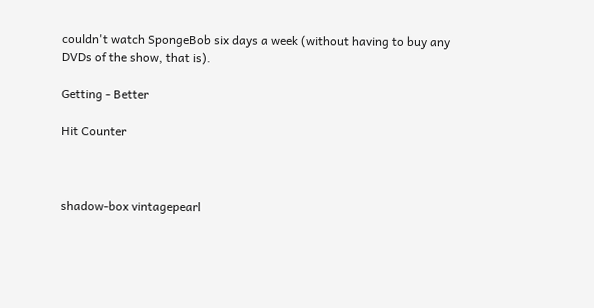couldn't watch SpongeBob six days a week (without having to buy any DVDs of the show, that is).

Getting - Better

Hit Counter



shadow-box vintagepearl